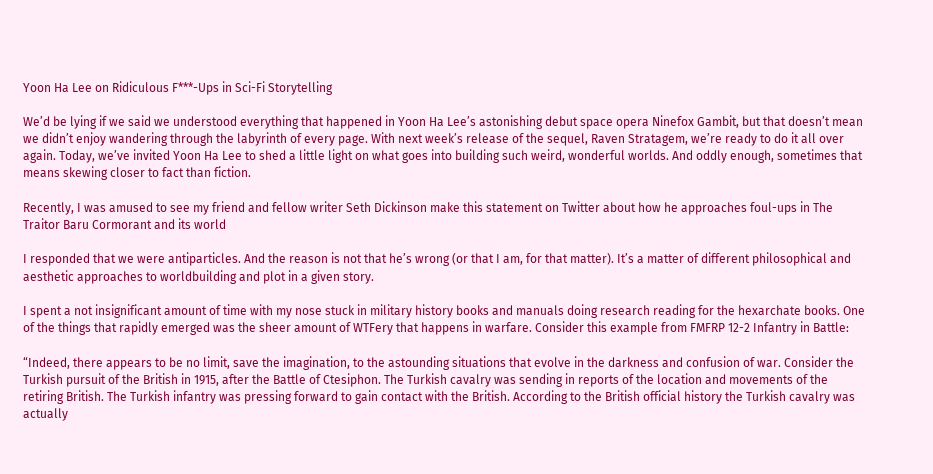Yoon Ha Lee on Ridiculous F***-Ups in Sci-Fi Storytelling

We’d be lying if we said we understood everything that happened in Yoon Ha Lee’s astonishing debut space opera Ninefox Gambit, but that doesn’t mean we didn’t enjoy wandering through the labyrinth of every page. With next week’s release of the sequel, Raven Stratagem, we’re ready to do it all over again. Today, we’ve invited Yoon Ha Lee to shed a little light on what goes into building such weird, wonderful worlds. And oddly enough, sometimes that means skewing closer to fact than fiction.

Recently, I was amused to see my friend and fellow writer Seth Dickinson make this statement on Twitter about how he approaches foul-ups in The Traitor Baru Cormorant and its world

I responded that we were antiparticles. And the reason is not that he’s wrong (or that I am, for that matter). It’s a matter of different philosophical and aesthetic approaches to worldbuilding and plot in a given story.

I spent a not insignificant amount of time with my nose stuck in military history books and manuals doing research reading for the hexarchate books. One of the things that rapidly emerged was the sheer amount of WTFery that happens in warfare. Consider this example from FMFRP 12-2 Infantry in Battle:

“Indeed, there appears to be no limit, save the imagination, to the astounding situations that evolve in the darkness and confusion of war. Consider the Turkish pursuit of the British in 1915, after the Battle of Ctesiphon. The Turkish cavalry was sending in reports of the location and movements of the retiring British. The Turkish infantry was pressing forward to gain contact with the British. According to the British official history the Turkish cavalry was actually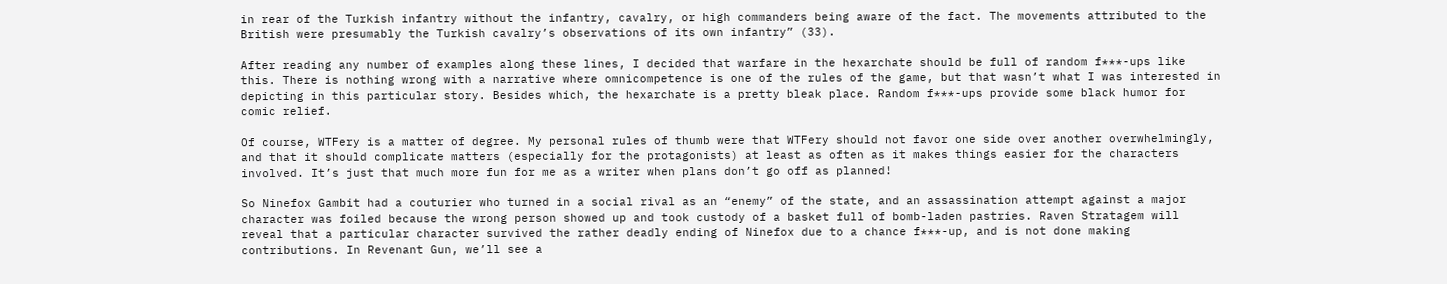in rear of the Turkish infantry without the infantry, cavalry, or high commanders being aware of the fact. The movements attributed to the British were presumably the Turkish cavalry’s observations of its own infantry” (33).

After reading any number of examples along these lines, I decided that warfare in the hexarchate should be full of random f***-ups like this. There is nothing wrong with a narrative where omnicompetence is one of the rules of the game, but that wasn’t what I was interested in depicting in this particular story. Besides which, the hexarchate is a pretty bleak place. Random f***-ups provide some black humor for comic relief.

Of course, WTFery is a matter of degree. My personal rules of thumb were that WTFery should not favor one side over another overwhelmingly, and that it should complicate matters (especially for the protagonists) at least as often as it makes things easier for the characters involved. It’s just that much more fun for me as a writer when plans don’t go off as planned!

So Ninefox Gambit had a couturier who turned in a social rival as an “enemy” of the state, and an assassination attempt against a major character was foiled because the wrong person showed up and took custody of a basket full of bomb-laden pastries. Raven Stratagem will reveal that a particular character survived the rather deadly ending of Ninefox due to a chance f***-up, and is not done making contributions. In Revenant Gun, we’ll see a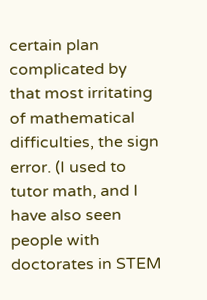certain plan complicated by that most irritating of mathematical difficulties, the sign error. (I used to tutor math, and I have also seen people with doctorates in STEM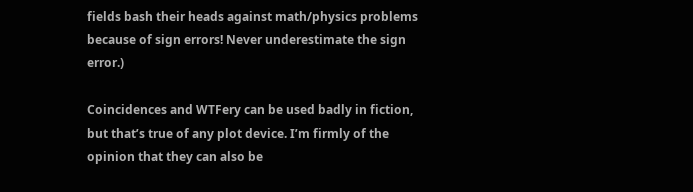fields bash their heads against math/physics problems because of sign errors! Never underestimate the sign error.)

Coincidences and WTFery can be used badly in fiction, but that’s true of any plot device. I’m firmly of the opinion that they can also be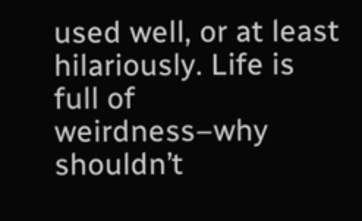used well, or at least hilariously. Life is full of weirdness–why shouldn’t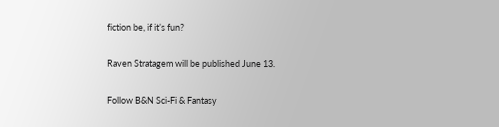fiction be, if it’s fun?

Raven Stratagem will be published June 13.

Follow B&N Sci-Fi & Fantasy